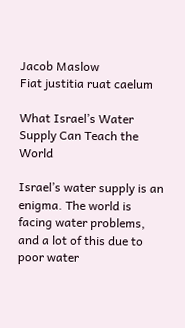Jacob Maslow
Fiat justitia ruat caelum

What Israel’s Water Supply Can Teach the World

Israel’s water supply is an enigma. The world is facing water problems, and a lot of this due to poor water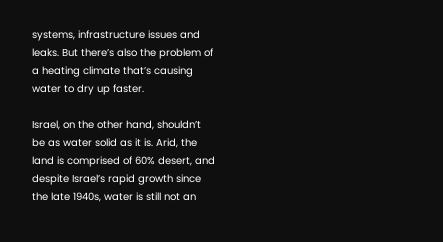systems, infrastructure issues and leaks. But there’s also the problem of a heating climate that’s causing water to dry up faster.

Israel, on the other hand, shouldn’t be as water solid as it is. Arid, the land is comprised of 60% desert, and despite Israel’s rapid growth since the late 1940s, water is still not an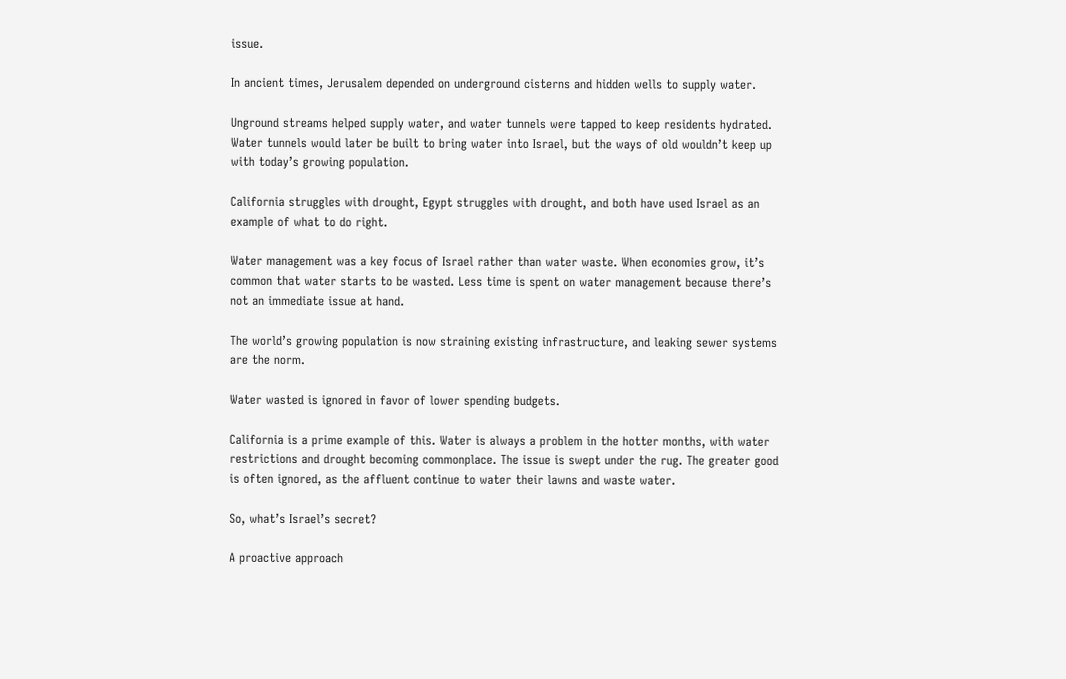issue.

In ancient times, Jerusalem depended on underground cisterns and hidden wells to supply water.

Unground streams helped supply water, and water tunnels were tapped to keep residents hydrated. Water tunnels would later be built to bring water into Israel, but the ways of old wouldn’t keep up with today’s growing population.

California struggles with drought, Egypt struggles with drought, and both have used Israel as an example of what to do right.

Water management was a key focus of Israel rather than water waste. When economies grow, it’s common that water starts to be wasted. Less time is spent on water management because there’s not an immediate issue at hand.

The world’s growing population is now straining existing infrastructure, and leaking sewer systems are the norm.

Water wasted is ignored in favor of lower spending budgets.

California is a prime example of this. Water is always a problem in the hotter months, with water restrictions and drought becoming commonplace. The issue is swept under the rug. The greater good is often ignored, as the affluent continue to water their lawns and waste water.

So, what’s Israel’s secret?

A proactive approach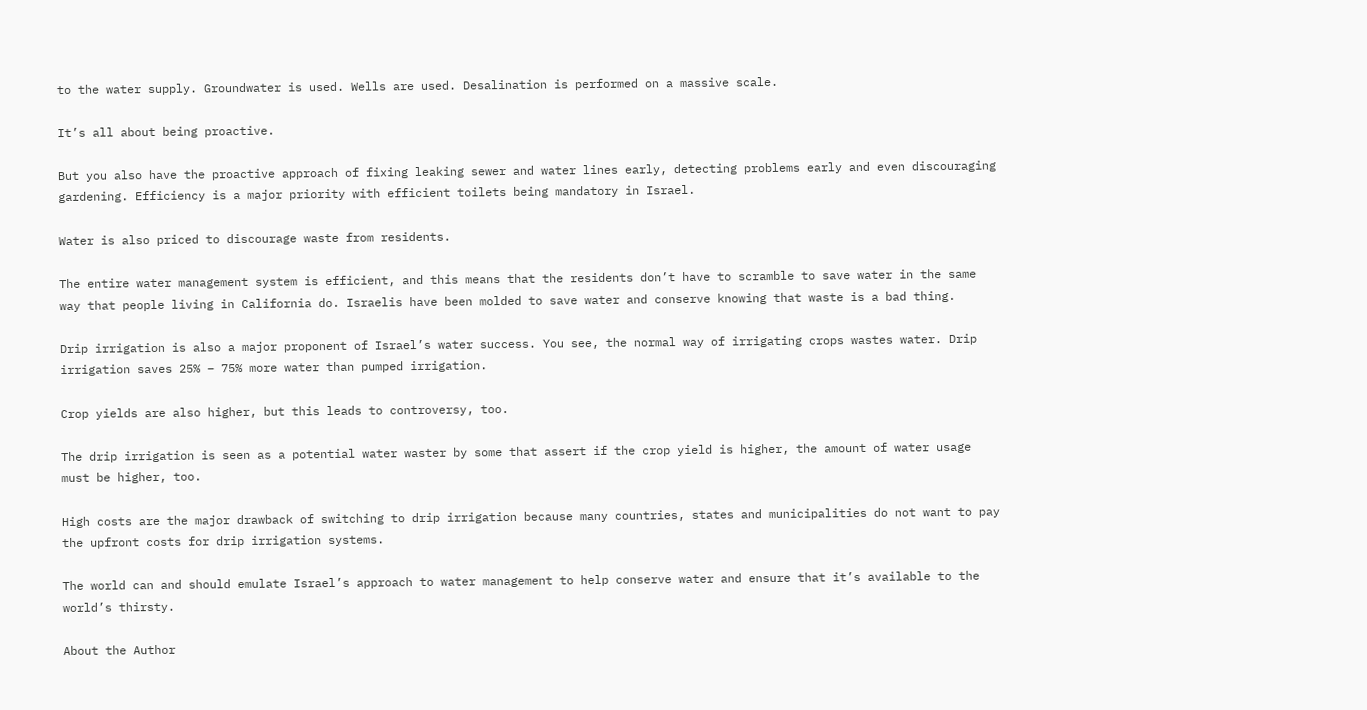to the water supply. Groundwater is used. Wells are used. Desalination is performed on a massive scale.

It’s all about being proactive.

But you also have the proactive approach of fixing leaking sewer and water lines early, detecting problems early and even discouraging gardening. Efficiency is a major priority with efficient toilets being mandatory in Israel.

Water is also priced to discourage waste from residents.

The entire water management system is efficient, and this means that the residents don’t have to scramble to save water in the same way that people living in California do. Israelis have been molded to save water and conserve knowing that waste is a bad thing.

Drip irrigation is also a major proponent of Israel’s water success. You see, the normal way of irrigating crops wastes water. Drip irrigation saves 25% – 75% more water than pumped irrigation.

Crop yields are also higher, but this leads to controversy, too.

The drip irrigation is seen as a potential water waster by some that assert if the crop yield is higher, the amount of water usage must be higher, too.

High costs are the major drawback of switching to drip irrigation because many countries, states and municipalities do not want to pay the upfront costs for drip irrigation systems.

The world can and should emulate Israel’s approach to water management to help conserve water and ensure that it’s available to the world’s thirsty.

About the Author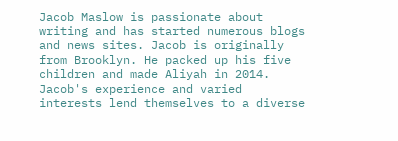Jacob Maslow is passionate about writing and has started numerous blogs and news sites. Jacob is originally from Brooklyn. He packed up his five children and made Aliyah in 2014. Jacob's experience and varied interests lend themselves to a diverse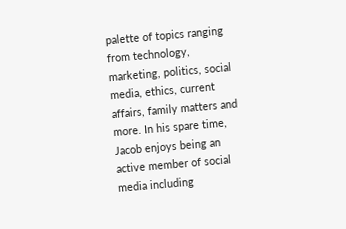palette of topics ranging from technology, marketing, politics, social media, ethics, current affairs, family matters and more. In his spare time, Jacob enjoys being an active member of social media including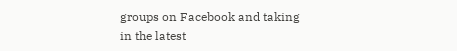groups on Facebook and taking in the latest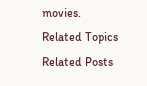movies.
Related Topics
Related Posts